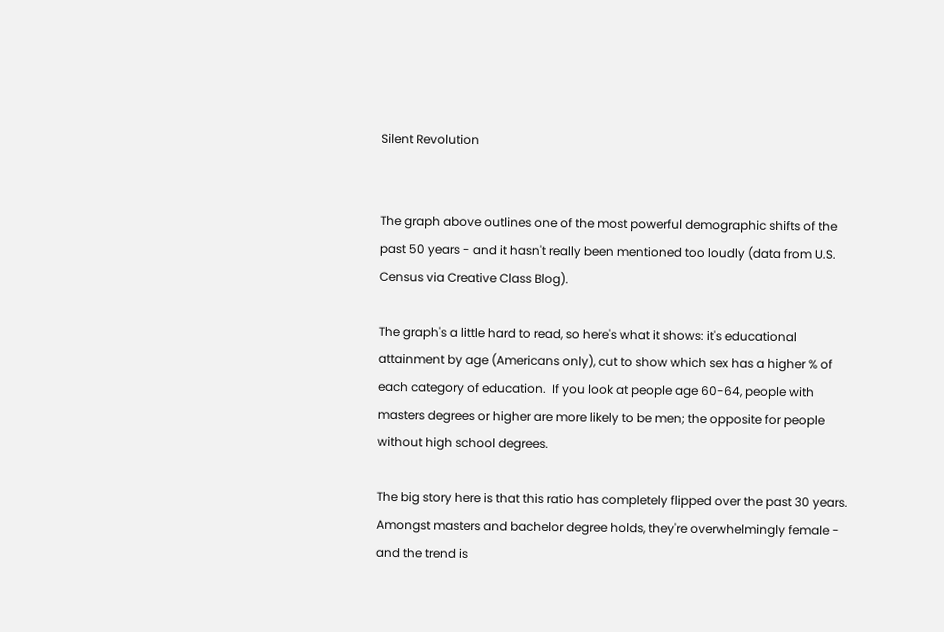Silent Revolution


The graph above outlines one of the most powerful demographic shifts of the past 50 years - and it hasn't really been mentioned too loudly (data from U.S. Census via Creative Class Blog).

The graph's a little hard to read, so here's what it shows: it's educational attainment by age (Americans only), cut to show which sex has a higher % of each category of education.  If you look at people age 60-64, people with masters degrees or higher are more likely to be men; the opposite for people without high school degrees.

The big story here is that this ratio has completely flipped over the past 30 years.  Amongst masters and bachelor degree holds, they're overwhelmingly female - and the trend is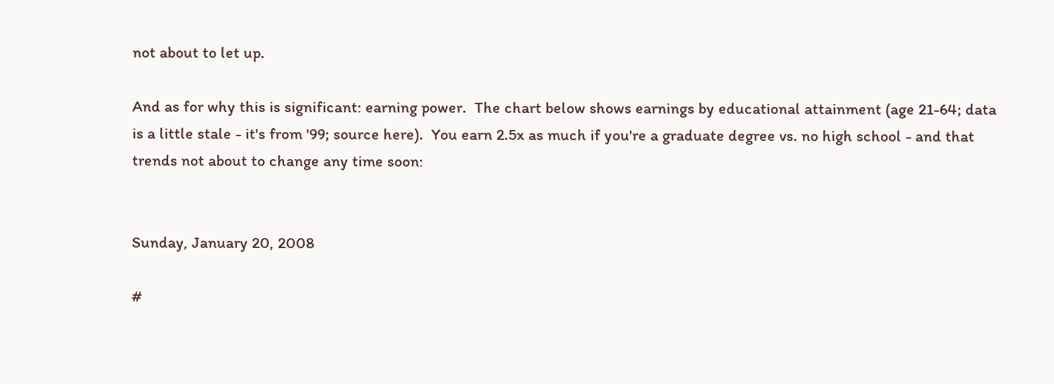not about to let up.

And as for why this is significant: earning power.  The chart below shows earnings by educational attainment (age 21-64; data is a little stale - it's from '99; source here).  You earn 2.5x as much if you're a graduate degree vs. no high school - and that trends not about to change any time soon:


Sunday, January 20, 2008

#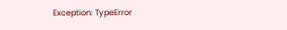Exception: TypeError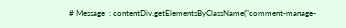# Message  : contentDiv.getElementsByClassName("comment-manage-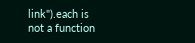link").each is not a function